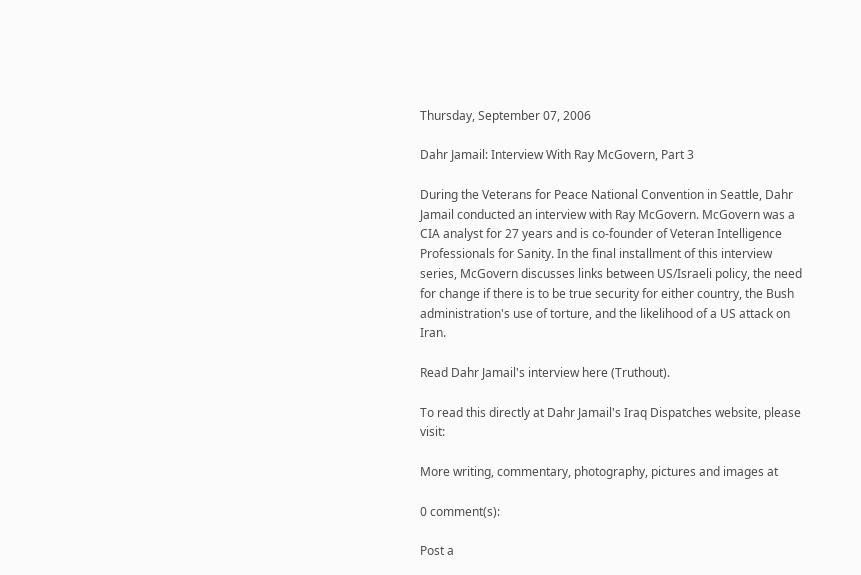Thursday, September 07, 2006

Dahr Jamail: Interview With Ray McGovern, Part 3

During the Veterans for Peace National Convention in Seattle, Dahr Jamail conducted an interview with Ray McGovern. McGovern was a CIA analyst for 27 years and is co-founder of Veteran Intelligence Professionals for Sanity. In the final installment of this interview series, McGovern discusses links between US/Israeli policy, the need for change if there is to be true security for either country, the Bush administration's use of torture, and the likelihood of a US attack on Iran.

Read Dahr Jamail's interview here (Truthout).

To read this directly at Dahr Jamail's Iraq Dispatches website, please visit:

More writing, commentary, photography, pictures and images at

0 comment(s):

Post a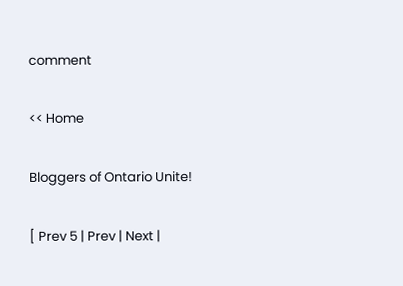comment

<< Home

Bloggers of Ontario Unite!

[ Prev 5 | Prev | Next |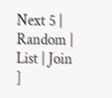Next 5 | Random | List | Join ]